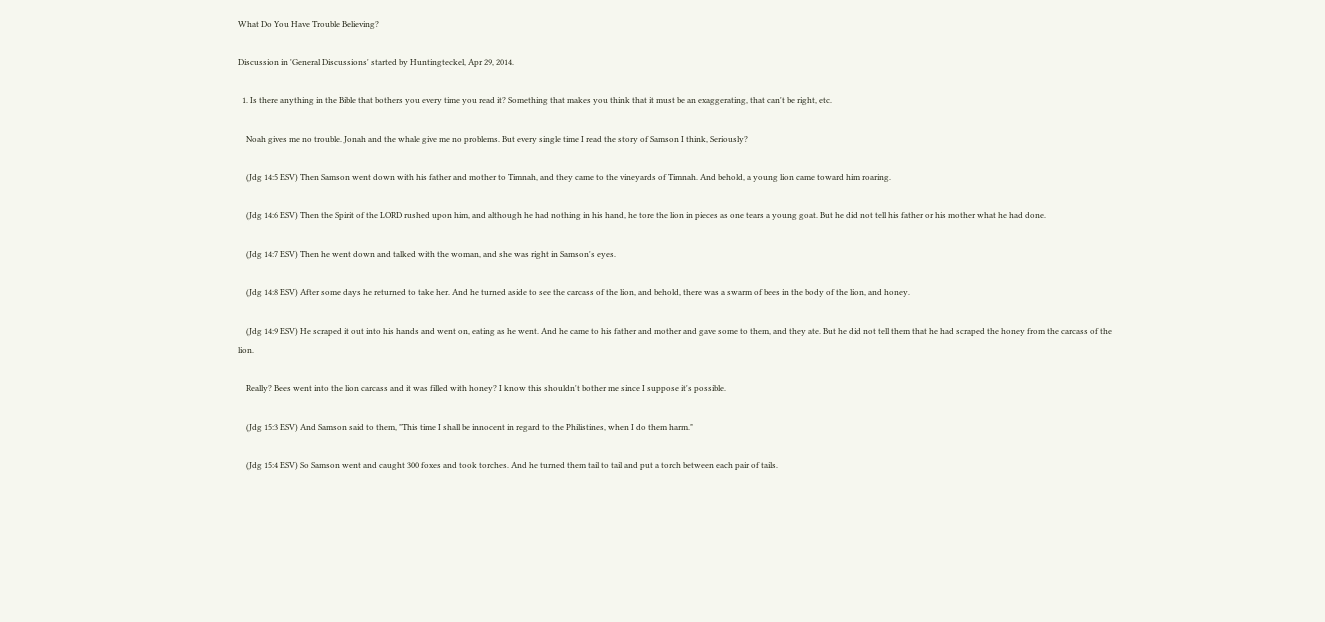What Do You Have Trouble Believing?

Discussion in 'General Discussions' started by Huntingteckel, Apr 29, 2014.

  1. Is there anything in the Bible that bothers you every time you read it? Something that makes you think that it must be an exaggerating, that can't be right, etc.

    Noah gives me no trouble. Jonah and the whale give me no problems. But every single time I read the story of Samson I think, Seriously?

    (Jdg 14:5 ESV) Then Samson went down with his father and mother to Timnah, and they came to the vineyards of Timnah. And behold, a young lion came toward him roaring.

    (Jdg 14:6 ESV) Then the Spirit of the LORD rushed upon him, and although he had nothing in his hand, he tore the lion in pieces as one tears a young goat. But he did not tell his father or his mother what he had done.

    (Jdg 14:7 ESV) Then he went down and talked with the woman, and she was right in Samson's eyes.

    (Jdg 14:8 ESV) After some days he returned to take her. And he turned aside to see the carcass of the lion, and behold, there was a swarm of bees in the body of the lion, and honey.

    (Jdg 14:9 ESV) He scraped it out into his hands and went on, eating as he went. And he came to his father and mother and gave some to them, and they ate. But he did not tell them that he had scraped the honey from the carcass of the lion.

    Really? Bees went into the lion carcass and it was filled with honey? I know this shouldn't bother me since I suppose it's possible.

    (Jdg 15:3 ESV) And Samson said to them, "This time I shall be innocent in regard to the Philistines, when I do them harm."

    (Jdg 15:4 ESV) So Samson went and caught 300 foxes and took torches. And he turned them tail to tail and put a torch between each pair of tails.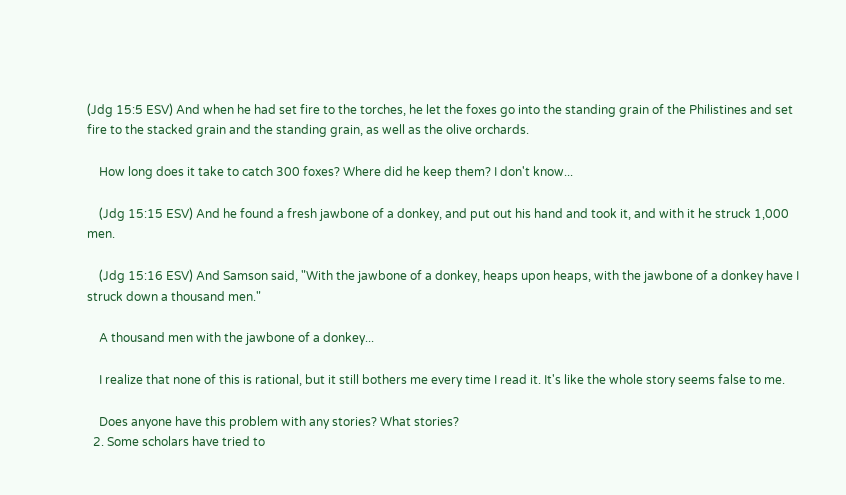(Jdg 15:5 ESV) And when he had set fire to the torches, he let the foxes go into the standing grain of the Philistines and set fire to the stacked grain and the standing grain, as well as the olive orchards.

    How long does it take to catch 300 foxes? Where did he keep them? I don't know...

    (Jdg 15:15 ESV) And he found a fresh jawbone of a donkey, and put out his hand and took it, and with it he struck 1,000 men.

    (Jdg 15:16 ESV) And Samson said, "With the jawbone of a donkey, heaps upon heaps, with the jawbone of a donkey have I struck down a thousand men."

    A thousand men with the jawbone of a donkey...

    I realize that none of this is rational, but it still bothers me every time I read it. It's like the whole story seems false to me.

    Does anyone have this problem with any stories? What stories?
  2. Some scholars have tried to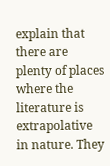explain that there are plenty of places where the literature is extrapolative in nature. They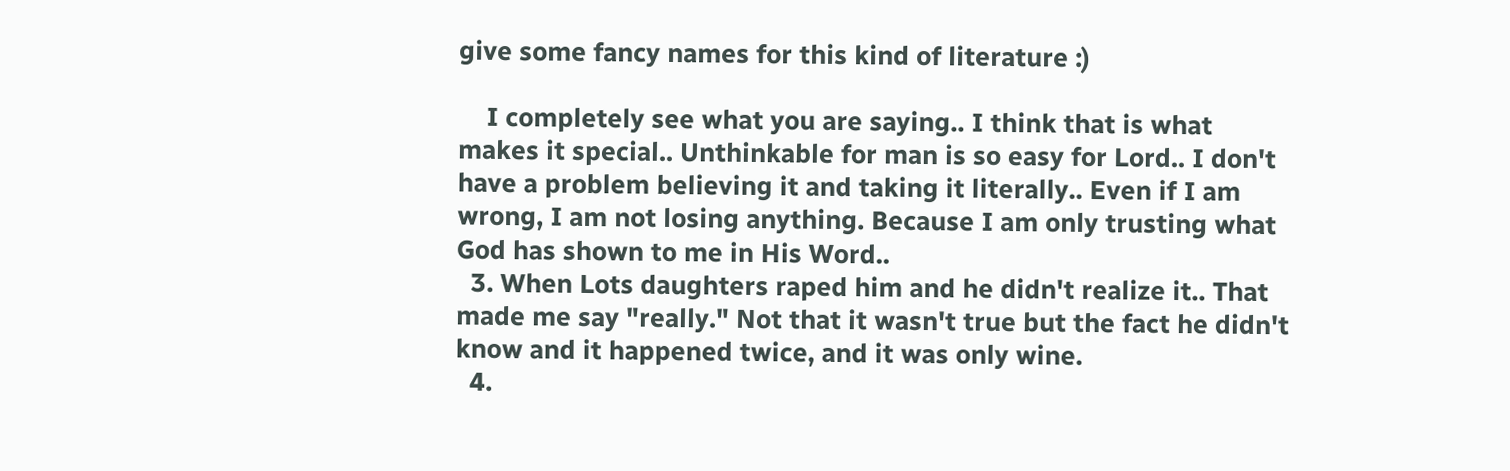give some fancy names for this kind of literature :)

    I completely see what you are saying.. I think that is what makes it special.. Unthinkable for man is so easy for Lord.. I don't have a problem believing it and taking it literally.. Even if I am wrong, I am not losing anything. Because I am only trusting what God has shown to me in His Word..
  3. When Lots daughters raped him and he didn't realize it.. That made me say "really." Not that it wasn't true but the fact he didn't know and it happened twice, and it was only wine.
  4.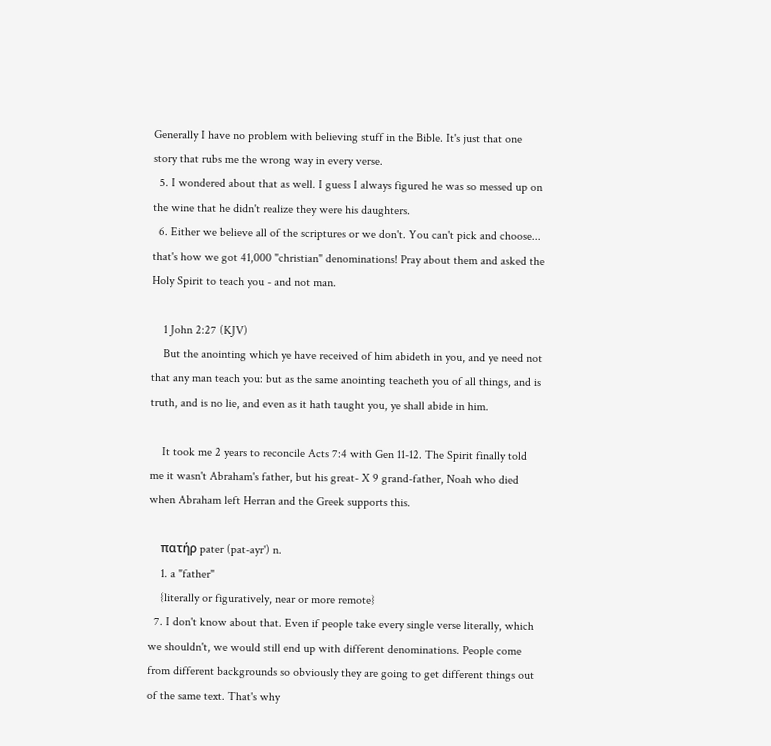Generally I have no problem with believing stuff in the Bible. It's just that one story that rubs me the wrong way in every verse.
  5. I wondered about that as well. I guess I always figured he was so messed up on the wine that he didn't realize they were his daughters.
  6. Either we believe all of the scriptures or we don't. You can't pick and choose... that's how we got 41,000 "christian" denominations! Pray about them and asked the Holy Spirit to teach you - and not man.

    1 John 2:27 (KJV)
    But the anointing which ye have received of him abideth in you, and ye need not that any man teach you: but as the same anointing teacheth you of all things, and is truth, and is no lie, and even as it hath taught you, ye shall abide in him.

    It took me 2 years to reconcile Acts 7:4 with Gen 11-12. The Spirit finally told me it wasn't Abraham's father, but his great- X 9 grand-father, Noah who died when Abraham left Herran and the Greek supports this.

    πατήρ pater (pat-ayr') n.
    1. a "father"
    {literally or figuratively, near or more remote}
  7. I don't know about that. Even if people take every single verse literally, which we shouldn't, we would still end up with different denominations. People come from different backgrounds so obviously they are going to get different things out of the same text. That's why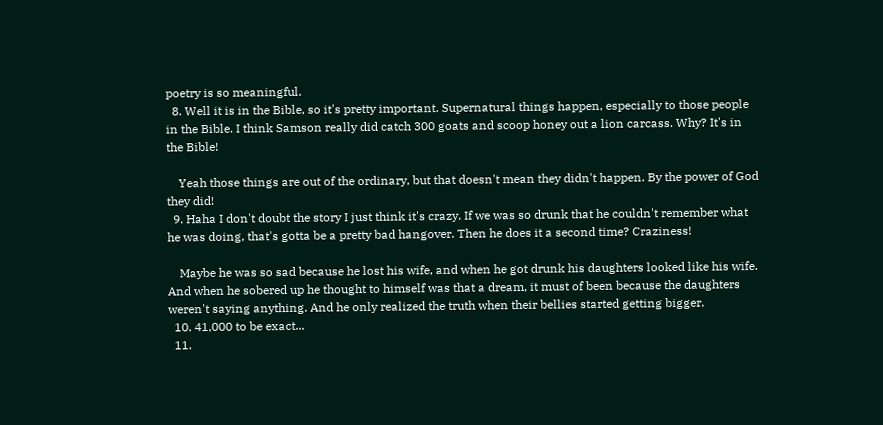poetry is so meaningful.
  8. Well it is in the Bible, so it's pretty important. Supernatural things happen, especially to those people in the Bible. I think Samson really did catch 300 goats and scoop honey out a lion carcass. Why? It's in the Bible!

    Yeah those things are out of the ordinary, but that doesn't mean they didn't happen. By the power of God they did!
  9. Haha I don't doubt the story I just think it's crazy. If we was so drunk that he couldn't remember what he was doing, that's gotta be a pretty bad hangover. Then he does it a second time? Craziness!

    Maybe he was so sad because he lost his wife, and when he got drunk his daughters looked like his wife. And when he sobered up he thought to himself was that a dream, it must of been because the daughters weren't saying anything. And he only realized the truth when their bellies started getting bigger.
  10. 41,000 to be exact...
  11.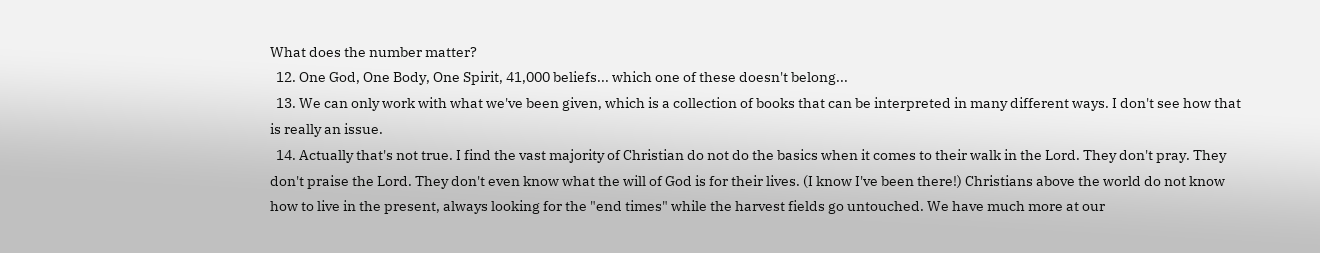What does the number matter?
  12. One God, One Body, One Spirit, 41,000 beliefs... which one of these doesn't belong...
  13. We can only work with what we've been given, which is a collection of books that can be interpreted in many different ways. I don't see how that is really an issue.
  14. Actually that's not true. I find the vast majority of Christian do not do the basics when it comes to their walk in the Lord. They don't pray. They don't praise the Lord. They don't even know what the will of God is for their lives. (I know I've been there!) Christians above the world do not know how to live in the present, always looking for the "end times" while the harvest fields go untouched. We have much more at our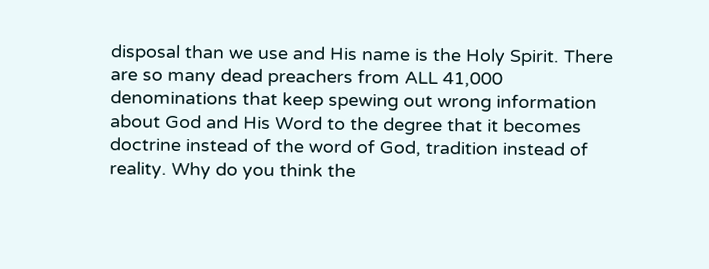disposal than we use and His name is the Holy Spirit. There are so many dead preachers from ALL 41,000 denominations that keep spewing out wrong information about God and His Word to the degree that it becomes doctrine instead of the word of God, tradition instead of reality. Why do you think the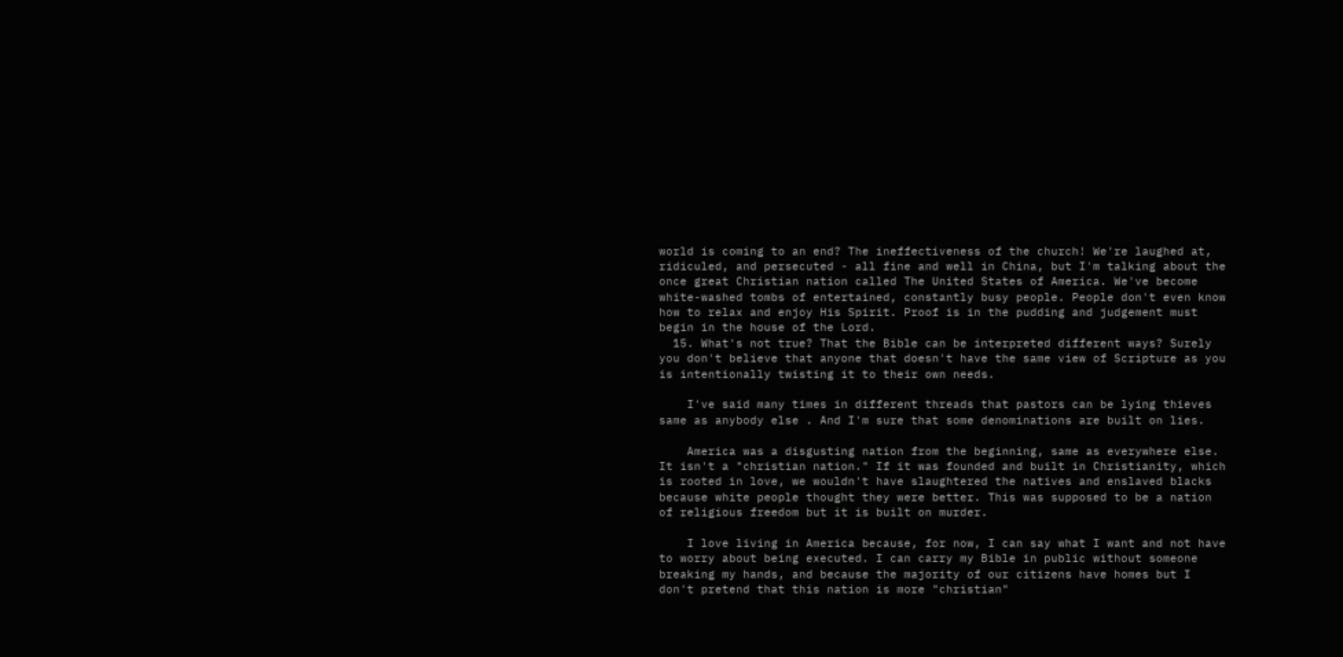world is coming to an end? The ineffectiveness of the church! We're laughed at, ridiculed, and persecuted - all fine and well in China, but I'm talking about the once great Christian nation called The United States of America. We've become white-washed tombs of entertained, constantly busy people. People don't even know how to relax and enjoy His Spirit. Proof is in the pudding and judgement must begin in the house of the Lord.
  15. What's not true? That the Bible can be interpreted different ways? Surely you don't believe that anyone that doesn't have the same view of Scripture as you is intentionally twisting it to their own needs.

    I've said many times in different threads that pastors can be lying thieves same as anybody else . And I'm sure that some denominations are built on lies.

    America was a disgusting nation from the beginning, same as everywhere else. It isn't a "christian nation." If it was founded and built in Christianity, which is rooted in love, we wouldn't have slaughtered the natives and enslaved blacks because white people thought they were better. This was supposed to be a nation of religious freedom but it is built on murder.

    I love living in America because, for now, I can say what I want and not have to worry about being executed. I can carry my Bible in public without someone breaking my hands, and because the majority of our citizens have homes but I don't pretend that this nation is more "christian"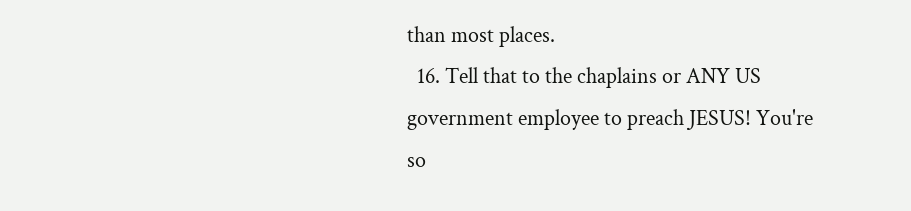than most places.
  16. Tell that to the chaplains or ANY US government employee to preach JESUS! You're so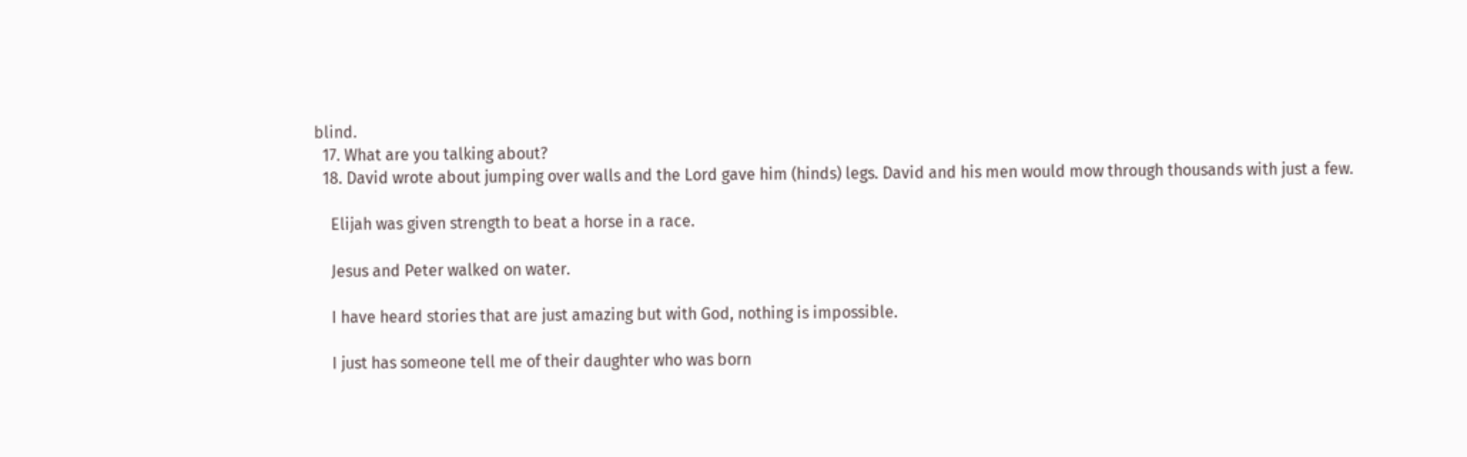blind.
  17. What are you talking about?
  18. David wrote about jumping over walls and the Lord gave him (hinds) legs. David and his men would mow through thousands with just a few.

    Elijah was given strength to beat a horse in a race.

    Jesus and Peter walked on water.

    I have heard stories that are just amazing but with God, nothing is impossible.

    I just has someone tell me of their daughter who was born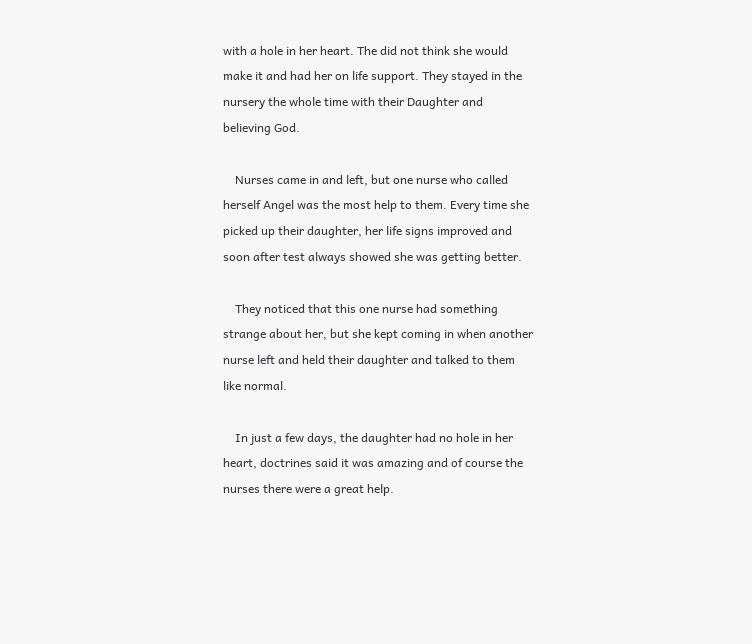with a hole in her heart. The did not think she would make it and had her on life support. They stayed in the nursery the whole time with their Daughter and believing God.

    Nurses came in and left, but one nurse who called herself Angel was the most help to them. Every time she picked up their daughter, her life signs improved and soon after test always showed she was getting better.

    They noticed that this one nurse had something strange about her, but she kept coming in when another nurse left and held their daughter and talked to them like normal.

    In just a few days, the daughter had no hole in her heart, doctrines said it was amazing and of course the nurses there were a great help.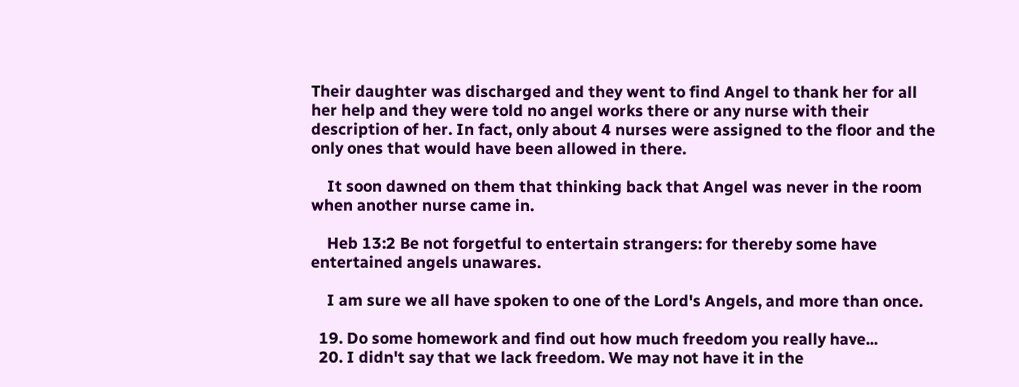Their daughter was discharged and they went to find Angel to thank her for all her help and they were told no angel works there or any nurse with their description of her. In fact, only about 4 nurses were assigned to the floor and the only ones that would have been allowed in there.

    It soon dawned on them that thinking back that Angel was never in the room when another nurse came in.

    Heb 13:2 Be not forgetful to entertain strangers: for thereby some have entertained angels unawares.

    I am sure we all have spoken to one of the Lord's Angels, and more than once.

  19. Do some homework and find out how much freedom you really have...
  20. I didn't say that we lack freedom. We may not have it in the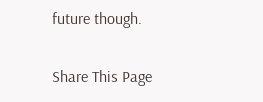future though.

Share This Page